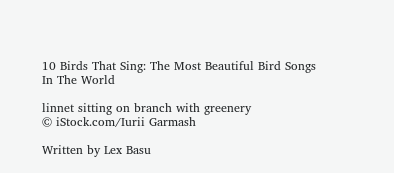10 Birds That Sing: The Most Beautiful Bird Songs In The World

linnet sitting on branch with greenery
© iStock.com/Iurii Garmash

Written by Lex Basu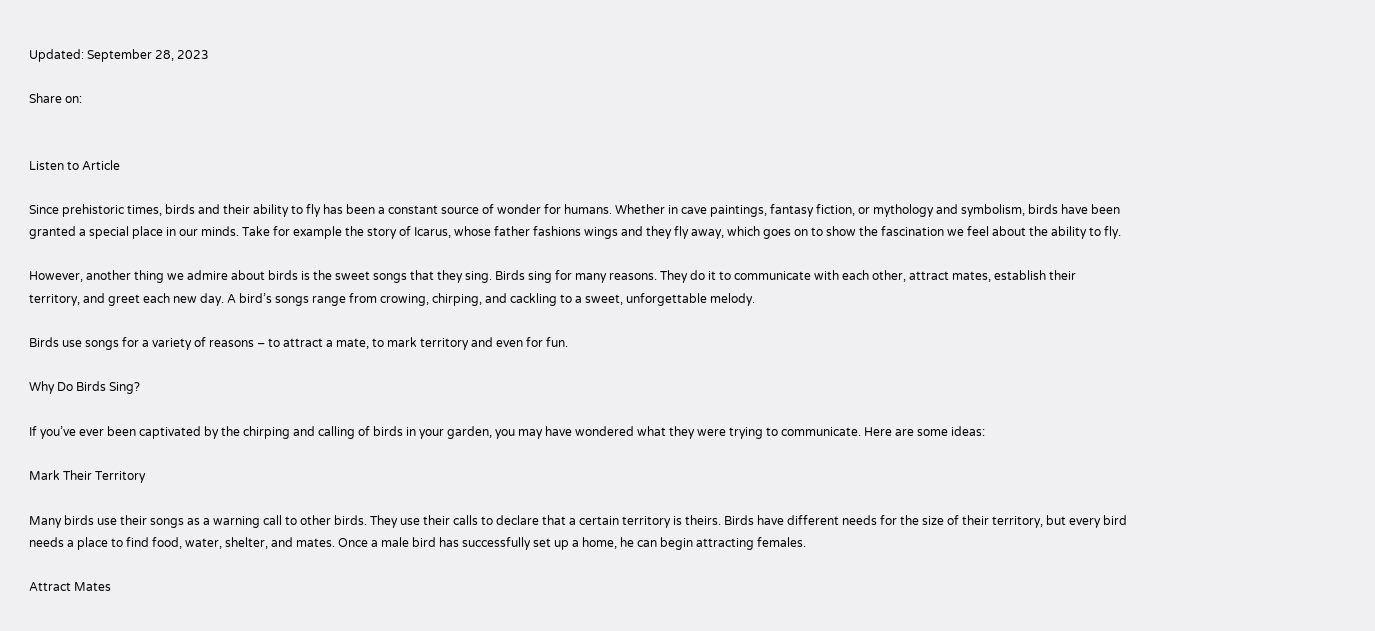Updated: September 28, 2023

Share on:


Listen to Article

Since prehistoric times, birds and their ability to fly has been a constant source of wonder for humans. Whether in cave paintings, fantasy fiction, or mythology and symbolism, birds have been granted a special place in our minds. Take for example the story of Icarus, whose father fashions wings and they fly away, which goes on to show the fascination we feel about the ability to fly.

However, another thing we admire about birds is the sweet songs that they sing. Birds sing for many reasons. They do it to communicate with each other, attract mates, establish their territory, and greet each new day. A bird’s songs range from crowing, chirping, and cackling to a sweet, unforgettable melody.

Birds use songs for a variety of reasons – to attract a mate, to mark territory and even for fun.

Why Do Birds Sing?

If you’ve ever been captivated by the chirping and calling of birds in your garden, you may have wondered what they were trying to communicate. Here are some ideas:

Mark Their Territory

Many birds use their songs as a warning call to other birds. They use their calls to declare that a certain territory is theirs. Birds have different needs for the size of their territory, but every bird needs a place to find food, water, shelter, and mates. Once a male bird has successfully set up a home, he can begin attracting females.

Attract Mates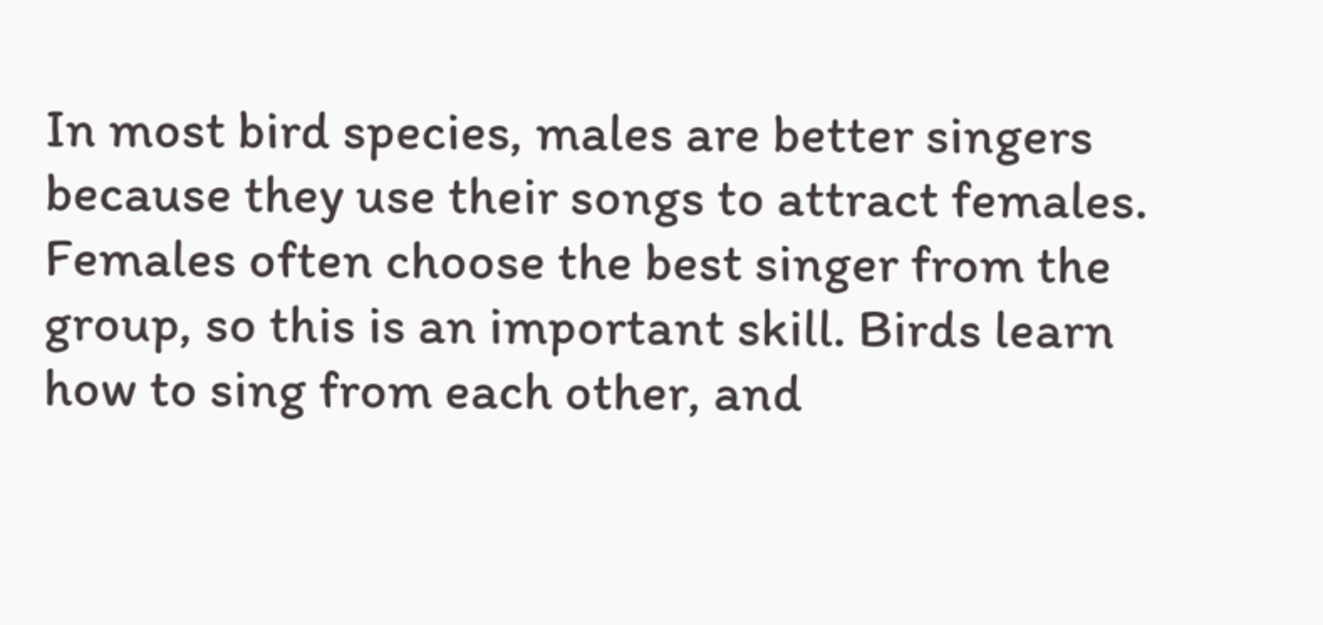In most bird species, males are better singers because they use their songs to attract females. Females often choose the best singer from the group, so this is an important skill. Birds learn how to sing from each other, and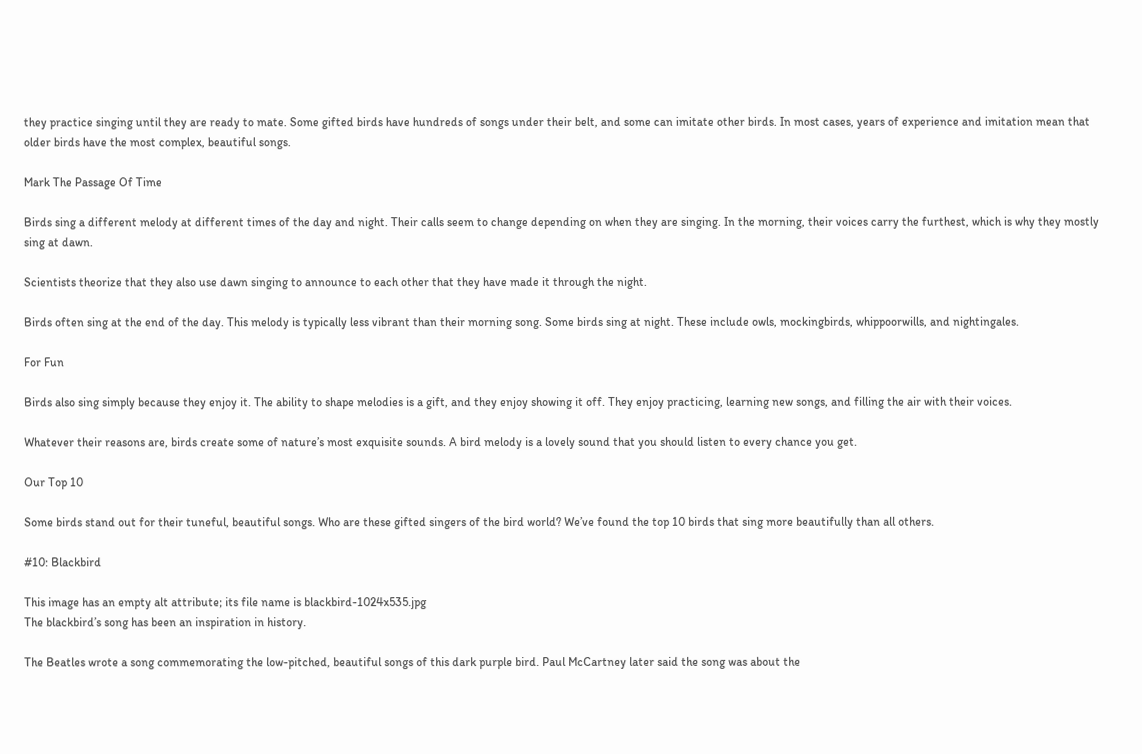they practice singing until they are ready to mate. Some gifted birds have hundreds of songs under their belt, and some can imitate other birds. In most cases, years of experience and imitation mean that older birds have the most complex, beautiful songs.

Mark The Passage Of Time

Birds sing a different melody at different times of the day and night. Their calls seem to change depending on when they are singing. In the morning, their voices carry the furthest, which is why they mostly sing at dawn.

Scientists theorize that they also use dawn singing to announce to each other that they have made it through the night.

Birds often sing at the end of the day. This melody is typically less vibrant than their morning song. Some birds sing at night. These include owls, mockingbirds, whippoorwills, and nightingales.

For Fun

Birds also sing simply because they enjoy it. The ability to shape melodies is a gift, and they enjoy showing it off. They enjoy practicing, learning new songs, and filling the air with their voices.

Whatever their reasons are, birds create some of nature’s most exquisite sounds. A bird melody is a lovely sound that you should listen to every chance you get.

Our Top 10

Some birds stand out for their tuneful, beautiful songs. Who are these gifted singers of the bird world? We’ve found the top 10 birds that sing more beautifully than all others.

#10: Blackbird

This image has an empty alt attribute; its file name is blackbird-1024x535.jpg
The blackbird’s song has been an inspiration in history.

The Beatles wrote a song commemorating the low-pitched, beautiful songs of this dark purple bird. Paul McCartney later said the song was about the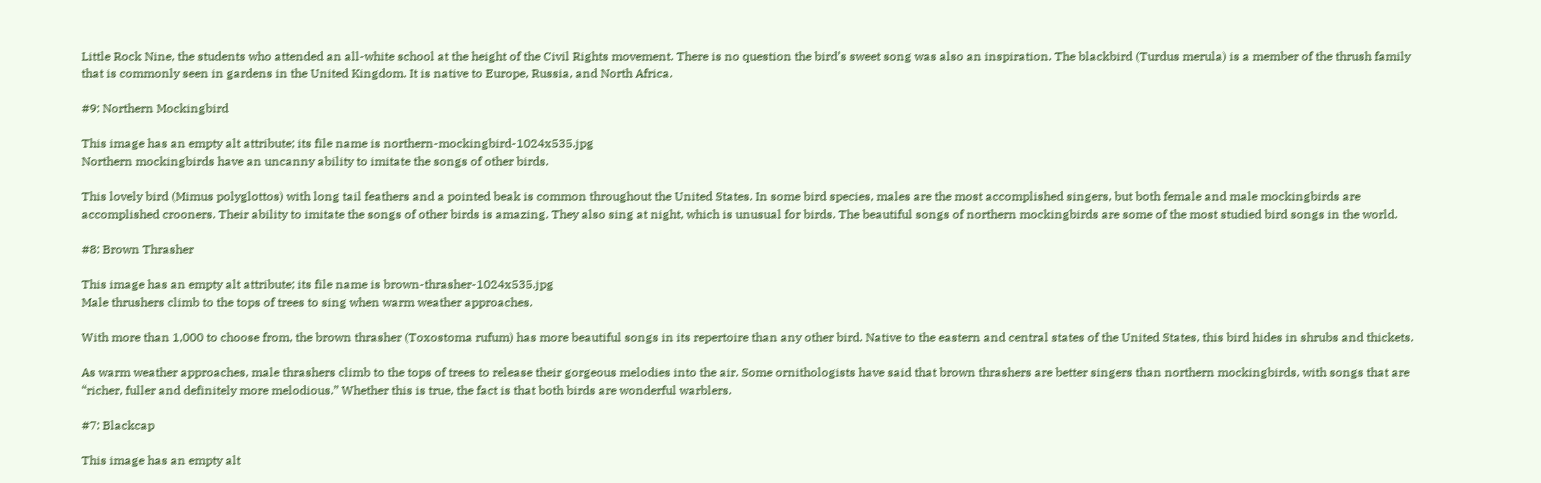Little Rock Nine, the students who attended an all-white school at the height of the Civil Rights movement. There is no question the bird’s sweet song was also an inspiration. The blackbird (Turdus merula) is a member of the thrush family that is commonly seen in gardens in the United Kingdom. It is native to Europe, Russia, and North Africa.

#9: Northern Mockingbird

This image has an empty alt attribute; its file name is northern-mockingbird-1024x535.jpg
Northern mockingbirds have an uncanny ability to imitate the songs of other birds.

This lovely bird (Mimus polyglottos) with long tail feathers and a pointed beak is common throughout the United States. In some bird species, males are the most accomplished singers, but both female and male mockingbirds are accomplished crooners. Their ability to imitate the songs of other birds is amazing. They also sing at night, which is unusual for birds. The beautiful songs of northern mockingbirds are some of the most studied bird songs in the world.

#8: Brown Thrasher

This image has an empty alt attribute; its file name is brown-thrasher-1024x535.jpg
Male thrushers climb to the tops of trees to sing when warm weather approaches.

With more than 1,000 to choose from, the brown thrasher (Toxostoma rufum) has more beautiful songs in its repertoire than any other bird. Native to the eastern and central states of the United States, this bird hides in shrubs and thickets.

As warm weather approaches, male thrashers climb to the tops of trees to release their gorgeous melodies into the air. Some ornithologists have said that brown thrashers are better singers than northern mockingbirds, with songs that are “richer, fuller and definitely more melodious.” Whether this is true, the fact is that both birds are wonderful warblers.

#7: Blackcap

This image has an empty alt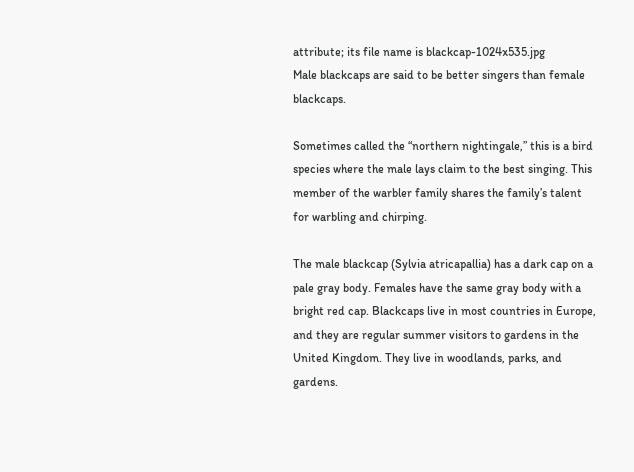attribute; its file name is blackcap-1024x535.jpg
Male blackcaps are said to be better singers than female blackcaps.

Sometimes called the “northern nightingale,” this is a bird species where the male lays claim to the best singing. This member of the warbler family shares the family’s talent for warbling and chirping.

The male blackcap (Sylvia atricapallia) has a dark cap on a pale gray body. Females have the same gray body with a bright red cap. Blackcaps live in most countries in Europe, and they are regular summer visitors to gardens in the United Kingdom. They live in woodlands, parks, and gardens.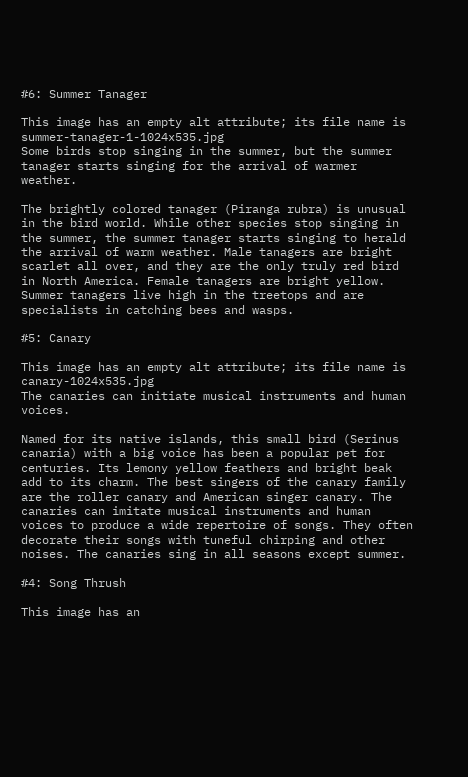#6: Summer Tanager

This image has an empty alt attribute; its file name is summer-tanager-1-1024x535.jpg
Some birds stop singing in the summer, but the summer tanager starts singing for the arrival of warmer weather.

The brightly colored tanager (Piranga rubra) is unusual in the bird world. While other species stop singing in the summer, the summer tanager starts singing to herald the arrival of warm weather. Male tanagers are bright scarlet all over, and they are the only truly red bird in North America. Female tanagers are bright yellow. Summer tanagers live high in the treetops and are specialists in catching bees and wasps.

#5: Canary

This image has an empty alt attribute; its file name is canary-1024x535.jpg
The canaries can initiate musical instruments and human voices.

Named for its native islands, this small bird (Serinus canaria) with a big voice has been a popular pet for centuries. Its lemony yellow feathers and bright beak add to its charm. The best singers of the canary family are the roller canary and American singer canary. The canaries can imitate musical instruments and human voices to produce a wide repertoire of songs. They often decorate their songs with tuneful chirping and other noises. The canaries sing in all seasons except summer.

#4: Song Thrush

This image has an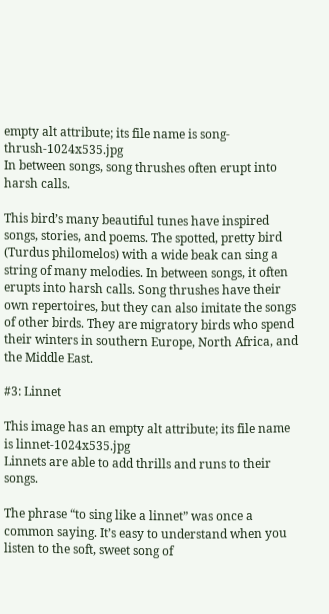empty alt attribute; its file name is song-thrush-1024x535.jpg
In between songs, song thrushes often erupt into harsh calls.

This bird’s many beautiful tunes have inspired songs, stories, and poems. The spotted, pretty bird (Turdus philomelos) with a wide beak can sing a string of many melodies. In between songs, it often erupts into harsh calls. Song thrushes have their own repertoires, but they can also imitate the songs of other birds. They are migratory birds who spend their winters in southern Europe, North Africa, and the Middle East.

#3: Linnet

This image has an empty alt attribute; its file name is linnet-1024x535.jpg
Linnets are able to add thrills and runs to their songs.

The phrase “to sing like a linnet” was once a common saying. It’s easy to understand when you listen to the soft, sweet song of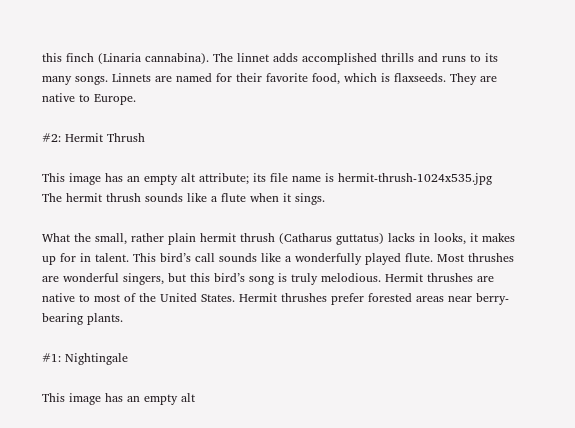this finch (Linaria cannabina). The linnet adds accomplished thrills and runs to its many songs. Linnets are named for their favorite food, which is flaxseeds. They are native to Europe.

#2: Hermit Thrush

This image has an empty alt attribute; its file name is hermit-thrush-1024x535.jpg
The hermit thrush sounds like a flute when it sings.

What the small, rather plain hermit thrush (Catharus guttatus) lacks in looks, it makes up for in talent. This bird’s call sounds like a wonderfully played flute. Most thrushes are wonderful singers, but this bird’s song is truly melodious. Hermit thrushes are native to most of the United States. Hermit thrushes prefer forested areas near berry-bearing plants.

#1: Nightingale

This image has an empty alt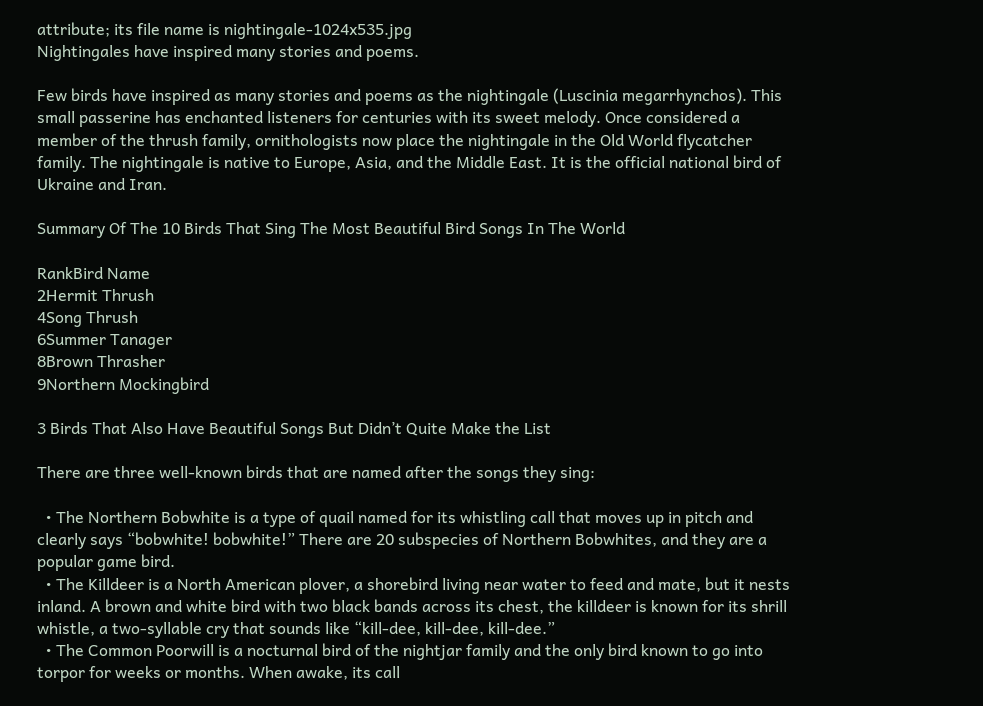attribute; its file name is nightingale-1024x535.jpg
Nightingales have inspired many stories and poems.

Few birds have inspired as many stories and poems as the nightingale (Luscinia megarrhynchos). This small passerine has enchanted listeners for centuries with its sweet melody. Once considered a member of the thrush family, ornithologists now place the nightingale in the Old World flycatcher family. The nightingale is native to Europe, Asia, and the Middle East. It is the official national bird of Ukraine and Iran.

Summary Of The 10 Birds That Sing The Most Beautiful Bird Songs In The World

RankBird Name
2Hermit Thrush
4Song Thrush
6Summer Tanager
8Brown Thrasher
9Northern Mockingbird

3 Birds That Also Have Beautiful Songs But Didn’t Quite Make the List

There are three well-known birds that are named after the songs they sing:

  • The Northern Bobwhite is a type of quail named for its whistling call that moves up in pitch and clearly says “bobwhite! bobwhite!” There are 20 subspecies of Northern Bobwhites, and they are a popular game bird.
  • The Killdeer is a North American plover, a shorebird living near water to feed and mate, but it nests inland. A brown and white bird with two black bands across its chest, the killdeer is known for its shrill whistle, a two-syllable cry that sounds like “kill-dee, kill-dee, kill-dee.”
  • The Common Poorwill is a nocturnal bird of the nightjar family and the only bird known to go into torpor for weeks or months. When awake, its call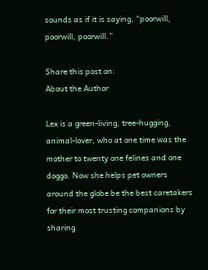sounds as if it is saying, “poorwill, poorwill, poorwill.”

Share this post on:
About the Author

Lex is a green-living, tree-hugging, animal-lover, who at one time was the mother to twenty one felines and one doggo. Now she helps pet owners around the globe be the best caretakers for their most trusting companions by sharing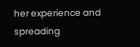her experience and spreading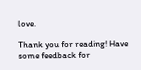love.

Thank you for reading! Have some feedback for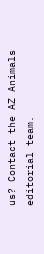us? Contact the AZ Animals editorial team.